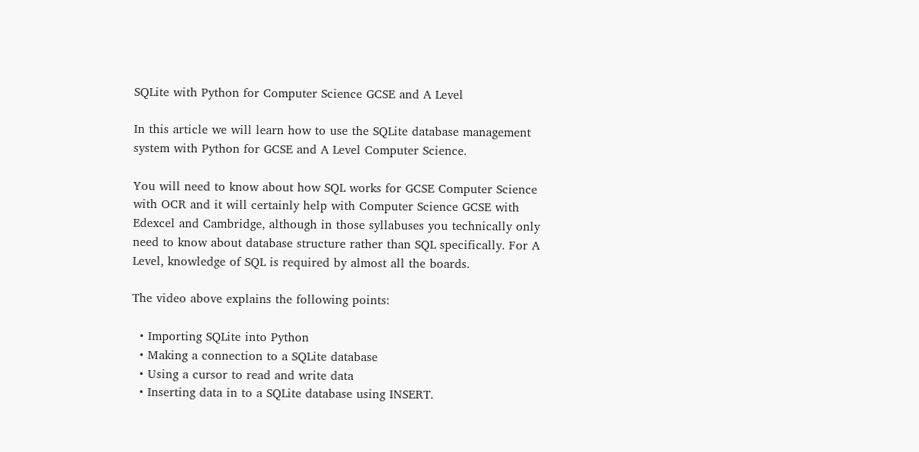SQLite with Python for Computer Science GCSE and A Level

In this article we will learn how to use the SQLite database management system with Python for GCSE and A Level Computer Science.

You will need to know about how SQL works for GCSE Computer Science with OCR and it will certainly help with Computer Science GCSE with Edexcel and Cambridge, although in those syllabuses you technically only need to know about database structure rather than SQL specifically. For A Level, knowledge of SQL is required by almost all the boards.

The video above explains the following points:

  • Importing SQLite into Python
  • Making a connection to a SQLite database
  • Using a cursor to read and write data
  • Inserting data in to a SQLite database using INSERT.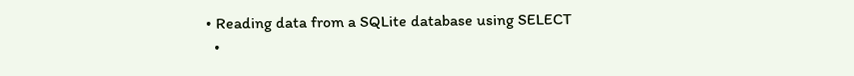• Reading data from a SQLite database using SELECT
  •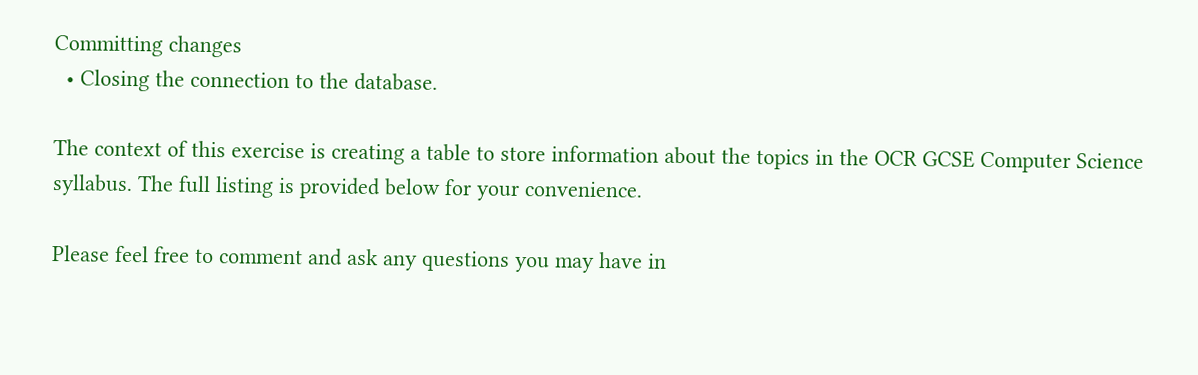Committing changes
  • Closing the connection to the database.

The context of this exercise is creating a table to store information about the topics in the OCR GCSE Computer Science syllabus. The full listing is provided below for your convenience.

Please feel free to comment and ask any questions you may have in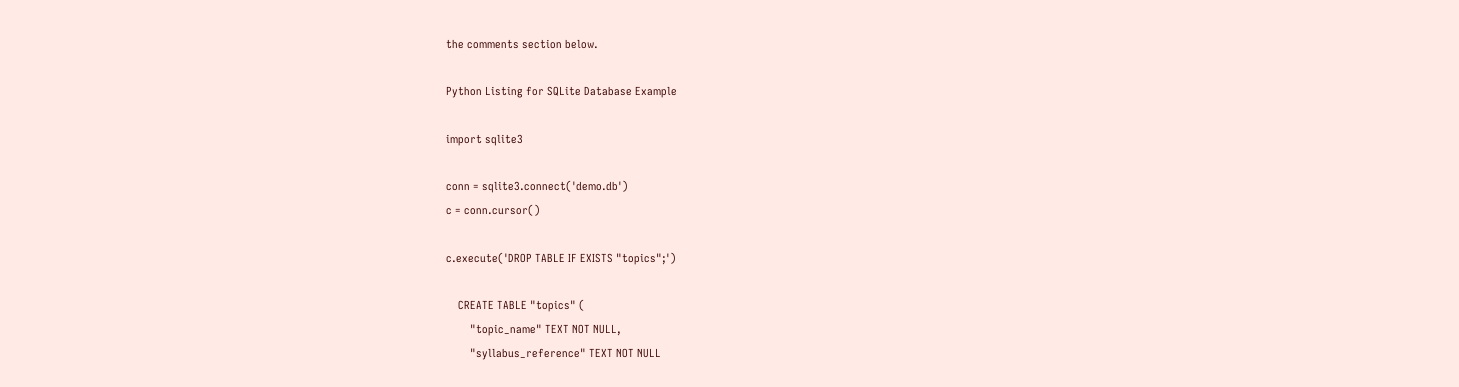the comments section below.

Python Listing for SQLite Database Example

import sqlite3

conn = sqlite3.connect('demo.db')
c = conn.cursor()

c.execute('DROP TABLE IF EXISTS "topics";')

    CREATE TABLE "topics" (
        "topic_name" TEXT NOT NULL,
        "syllabus_reference" TEXT NOT NULL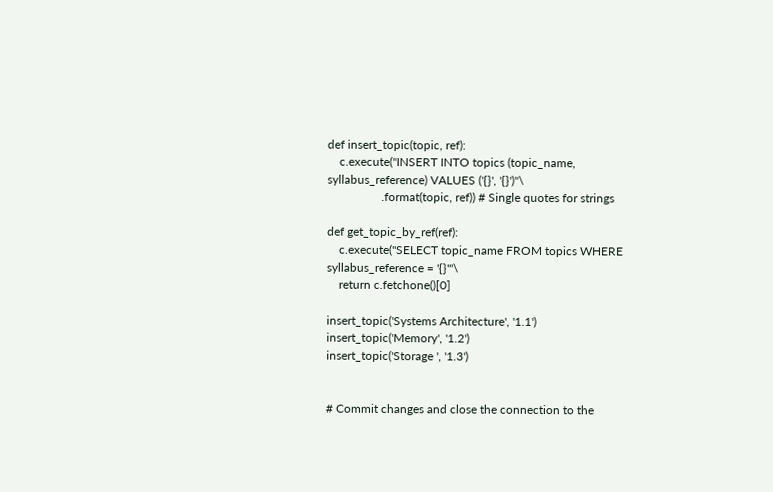def insert_topic(topic, ref):
    c.execute("INSERT INTO topics (topic_name, syllabus_reference) VALUES ('{}', '{}')"\
                  .format(topic, ref)) # Single quotes for strings

def get_topic_by_ref(ref):
    c.execute("SELECT topic_name FROM topics WHERE syllabus_reference = '{}'"\
    return c.fetchone()[0]

insert_topic('Systems Architecture', '1.1')
insert_topic('Memory', '1.2')
insert_topic('Storage ', '1.3')


# Commit changes and close the connection to the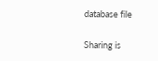database file

Sharing is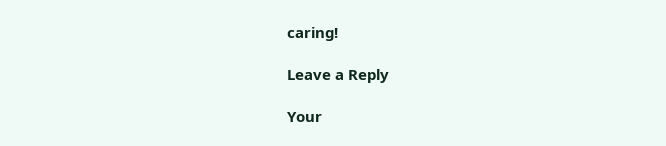caring!

Leave a Reply

Your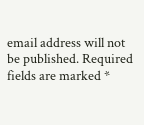email address will not be published. Required fields are marked *